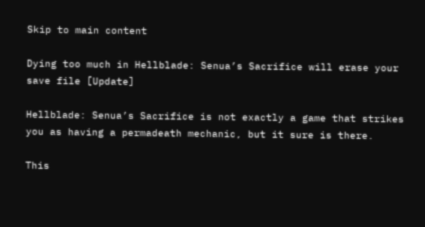Skip to main content

Dying too much in Hellblade: Senua’s Sacrifice will erase your save file [Update]

Hellblade: Senua’s Sacrifice is not exactly a game that strikes you as having a permadeath mechanic, but it sure is there.

This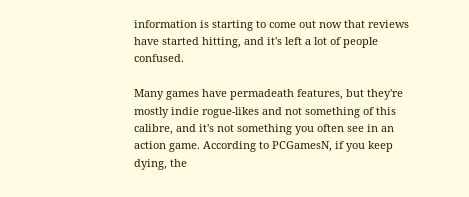information is starting to come out now that reviews have started hitting, and it's left a lot of people confused.

Many games have permadeath features, but they're mostly indie rogue-likes and not something of this calibre, and it's not something you often see in an action game. According to PCGamesN, if you keep dying, the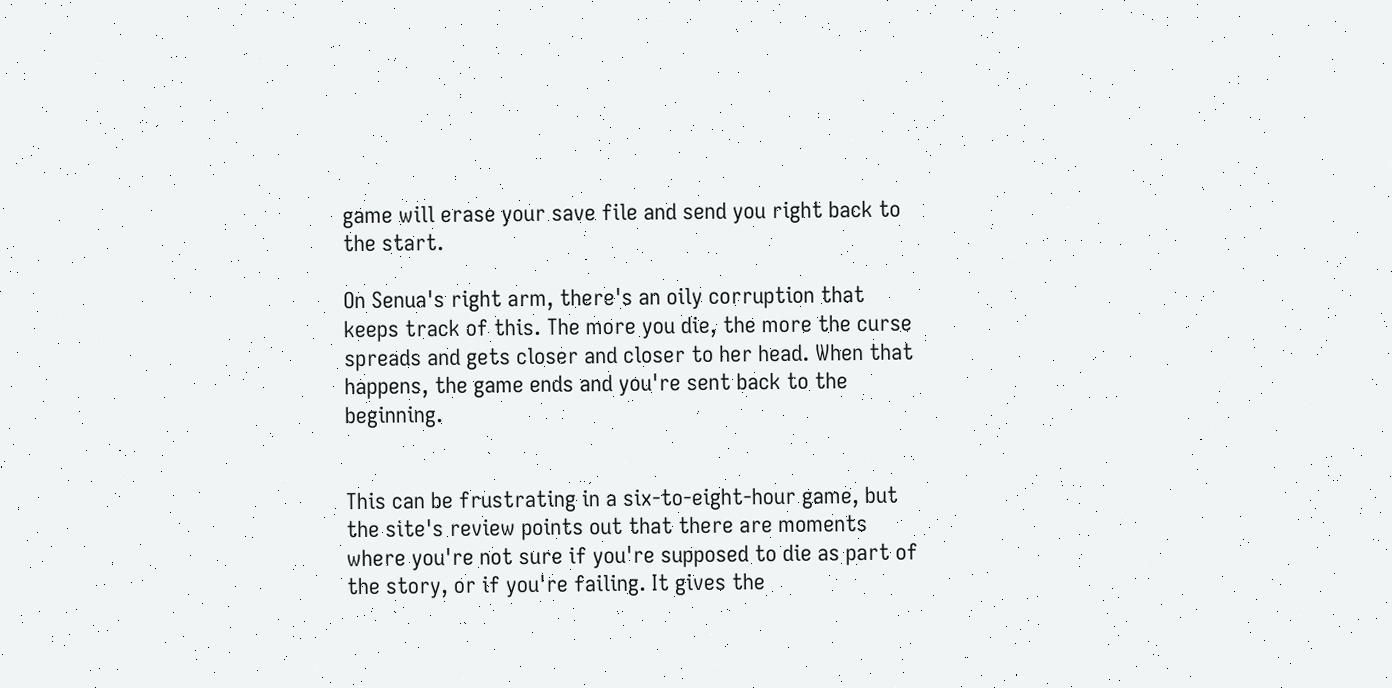game will erase your save file and send you right back to the start.

On Senua's right arm, there's an oily corruption that keeps track of this. The more you die, the more the curse spreads and gets closer and closer to her head. When that happens, the game ends and you're sent back to the beginning.


This can be frustrating in a six-to-eight-hour game, but the site's review points out that there are moments where you're not sure if you're supposed to die as part of the story, or if you're failing. It gives the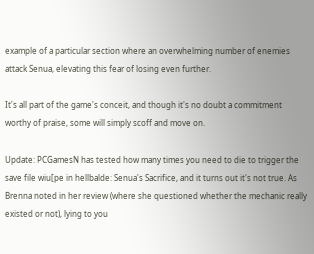example of a particular section where an overwhelming number of enemies attack Senua, elevating this fear of losing even further.

It's all part of the game's conceit, and though it's no doubt a commitment worthy of praise, some will simply scoff and move on.

Update: PCGamesN has tested how many times you need to die to trigger the save file wiu[pe in hellbalde: Senua's Sacrifice, and it turns out it's not true. As Brenna noted in her review (where she questioned whether the mechanic really existed or not), lying to you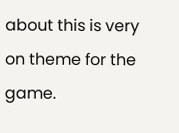about this is very on theme for the game.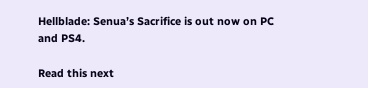Hellblade: Senua’s Sacrifice is out now on PC and PS4.

Read this next